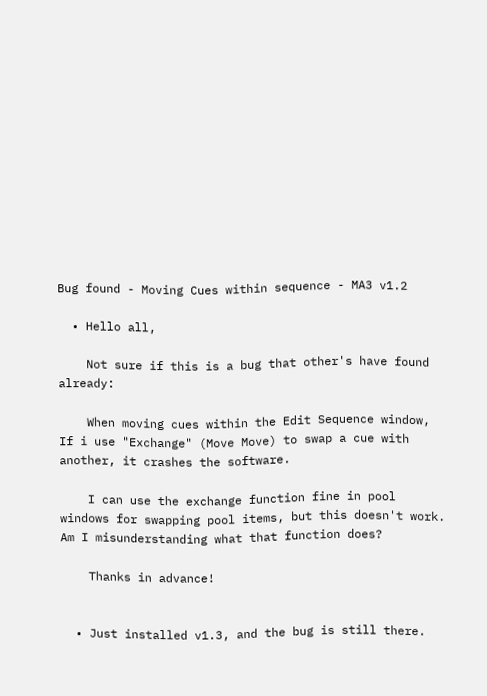Bug found - Moving Cues within sequence - MA3 v1.2

  • Hello all,

    Not sure if this is a bug that other's have found already:

    When moving cues within the Edit Sequence window, If i use "Exchange" (Move Move) to swap a cue with another, it crashes the software.

    I can use the exchange function fine in pool windows for swapping pool items, but this doesn't work. Am I misunderstanding what that function does?

    Thanks in advance!


  • Just installed v1.3, and the bug is still there.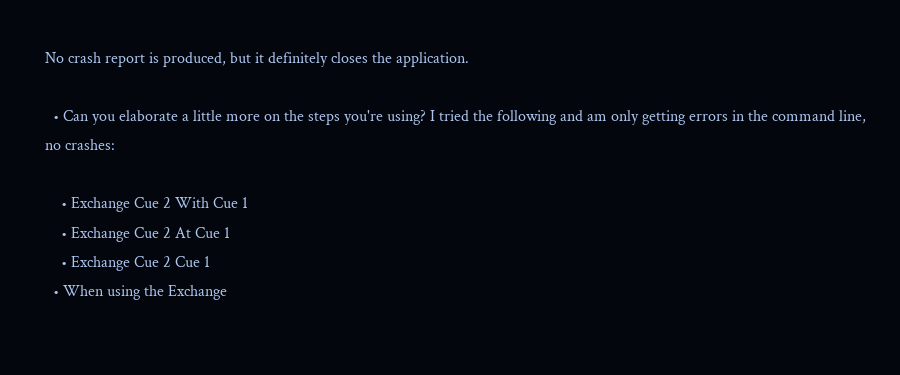No crash report is produced, but it definitely closes the application.

  • Can you elaborate a little more on the steps you're using? I tried the following and am only getting errors in the command line, no crashes:

    • Exchange Cue 2 With Cue 1
    • Exchange Cue 2 At Cue 1
    • Exchange Cue 2 Cue 1
  • When using the Exchange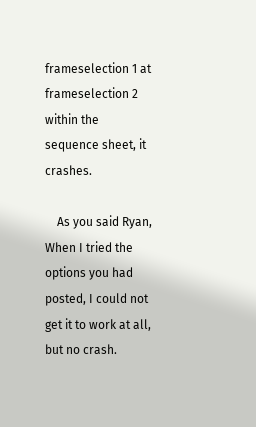frameselection 1 at frameselection 2 within the sequence sheet, it crashes.

    As you said Ryan, When I tried the options you had posted, I could not get it to work at all, but no crash.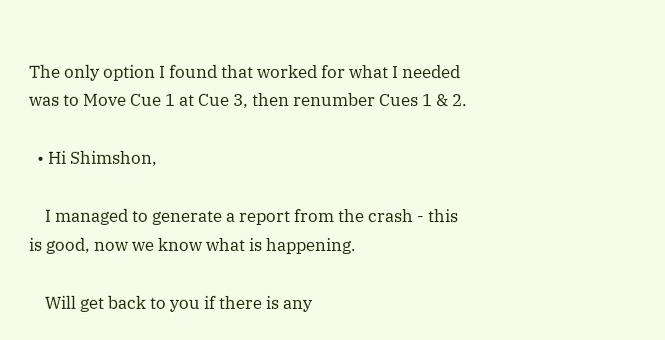The only option I found that worked for what I needed was to Move Cue 1 at Cue 3, then renumber Cues 1 & 2.

  • Hi Shimshon,

    I managed to generate a report from the crash - this is good, now we know what is happening.

    Will get back to you if there is any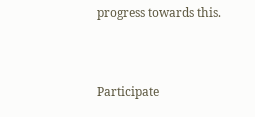progress towards this.



Participate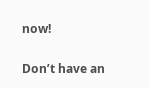now!

Don’t have an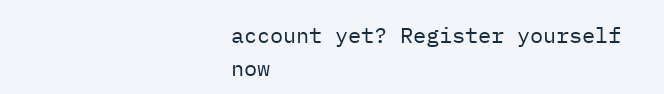account yet? Register yourself now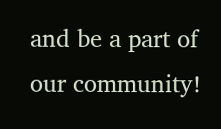and be a part of our community!